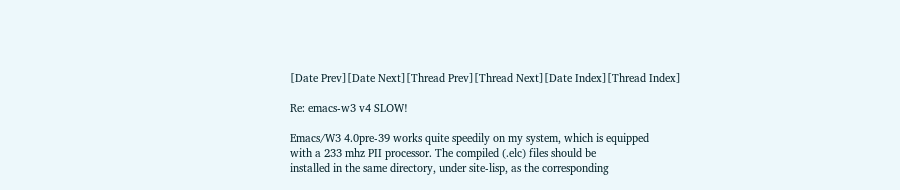[Date Prev][Date Next][Thread Prev][Thread Next][Date Index][Thread Index]

Re: emacs-w3 v4 SLOW!

Emacs/W3 4.0pre-39 works quite speedily on my system, which is equipped
with a 233 mhz PII processor. The compiled (.elc) files should be
installed in the same directory, under site-lisp, as the corresponding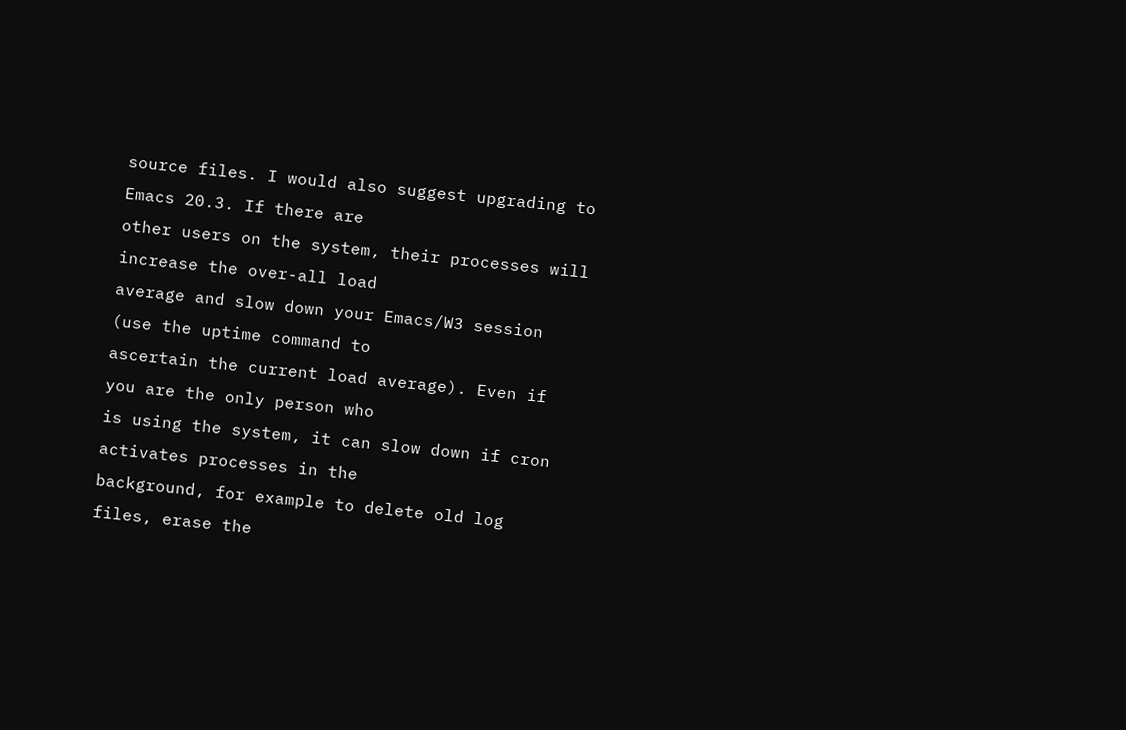source files. I would also suggest upgrading to Emacs 20.3. If there are
other users on the system, their processes will increase the over-all load
average and slow down your Emacs/W3 session (use the uptime command to
ascertain the current load average). Even if you are the only person who
is using the system, it can slow down if cron activates processes in the
background, for example to delete old log files, erase the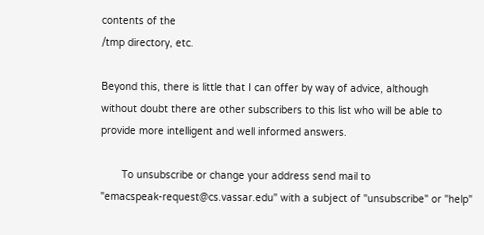contents of the
/tmp directory, etc.

Beyond this, there is little that I can offer by way of advice, although
without doubt there are other subscribers to this list who will be able to
provide more intelligent and well informed answers.

       To unsubscribe or change your address send mail to
"emacspeak-request@cs.vassar.edu" with a subject of "unsubscribe" or "help"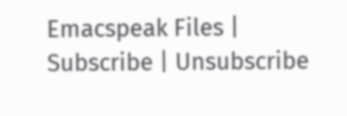Emacspeak Files | Subscribe | Unsubscribe